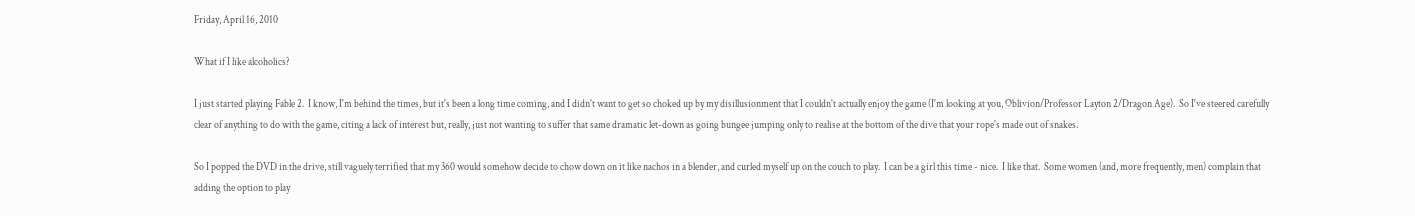Friday, April 16, 2010

What if I like alcoholics?

I just started playing Fable 2.  I know, I'm behind the times, but it's been a long time coming, and I didn't want to get so choked up by my disillusionment that I couldn't actually enjoy the game (I'm looking at you, Oblivion/Professor Layton 2/Dragon Age).  So I've steered carefully clear of anything to do with the game, citing a lack of interest but, really, just not wanting to suffer that same dramatic let-down as going bungee jumping only to realise at the bottom of the dive that your rope's made out of snakes.

So I popped the DVD in the drive, still vaguely terrified that my 360 would somehow decide to chow down on it like nachos in a blender, and curled myself up on the couch to play.  I can be a girl this time - nice.  I like that.  Some women (and, more frequently, men) complain that adding the option to play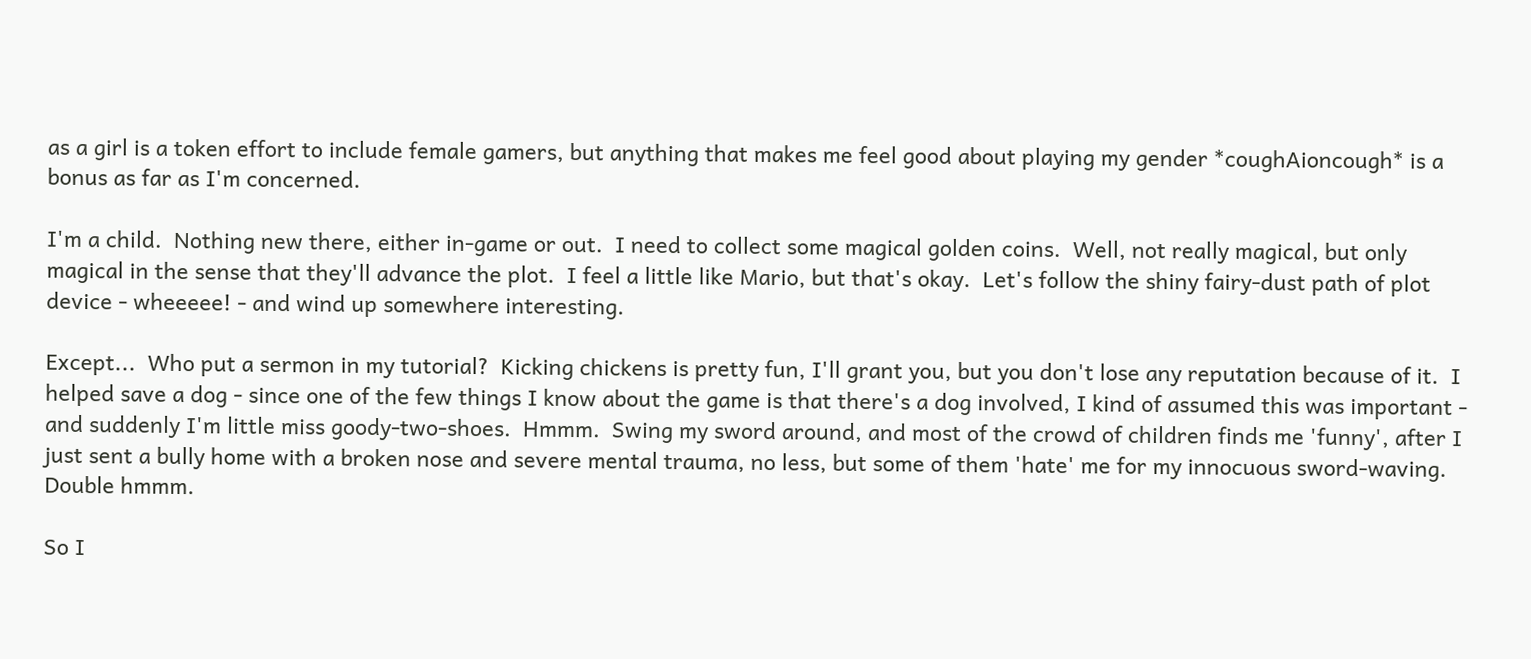as a girl is a token effort to include female gamers, but anything that makes me feel good about playing my gender *coughAioncough* is a bonus as far as I'm concerned.

I'm a child.  Nothing new there, either in-game or out.  I need to collect some magical golden coins.  Well, not really magical, but only magical in the sense that they'll advance the plot.  I feel a little like Mario, but that's okay.  Let's follow the shiny fairy-dust path of plot device - wheeeee! - and wind up somewhere interesting.

Except...  Who put a sermon in my tutorial?  Kicking chickens is pretty fun, I'll grant you, but you don't lose any reputation because of it.  I helped save a dog - since one of the few things I know about the game is that there's a dog involved, I kind of assumed this was important - and suddenly I'm little miss goody-two-shoes.  Hmmm.  Swing my sword around, and most of the crowd of children finds me 'funny', after I just sent a bully home with a broken nose and severe mental trauma, no less, but some of them 'hate' me for my innocuous sword-waving.  Double hmmm.

So I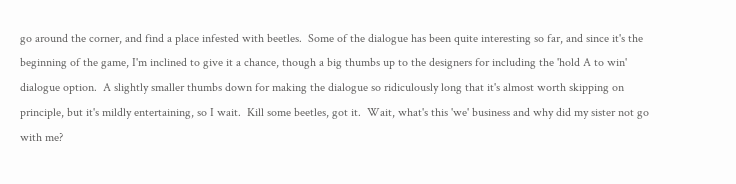go around the corner, and find a place infested with beetles.  Some of the dialogue has been quite interesting so far, and since it's the beginning of the game, I'm inclined to give it a chance, though a big thumbs up to the designers for including the 'hold A to win' dialogue option.  A slightly smaller thumbs down for making the dialogue so ridiculously long that it's almost worth skipping on principle, but it's mildly entertaining, so I wait.  Kill some beetles, got it.  Wait, what's this 'we' business and why did my sister not go with me?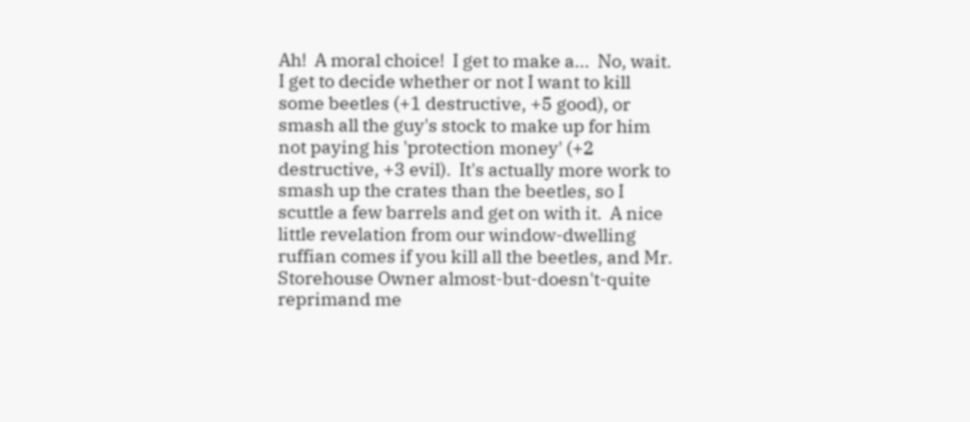Ah!  A moral choice!  I get to make a...  No, wait.  I get to decide whether or not I want to kill some beetles (+1 destructive, +5 good), or smash all the guy's stock to make up for him not paying his 'protection money' (+2 destructive, +3 evil).  It's actually more work to smash up the crates than the beetles, so I scuttle a few barrels and get on with it.  A nice little revelation from our window-dwelling ruffian comes if you kill all the beetles, and Mr. Storehouse Owner almost-but-doesn't-quite reprimand me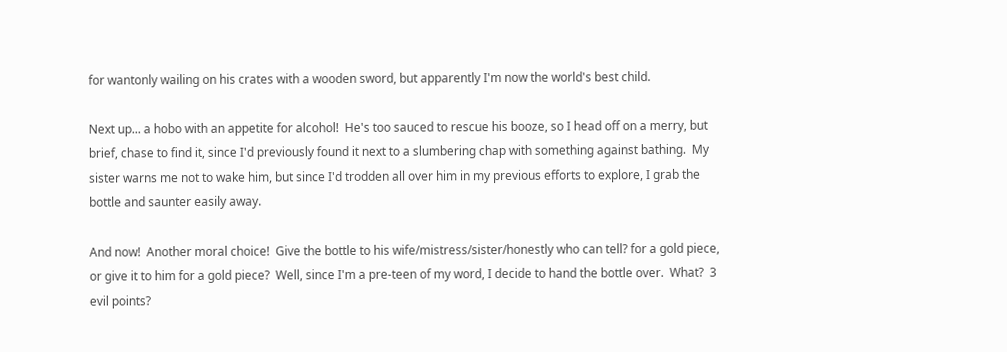for wantonly wailing on his crates with a wooden sword, but apparently I'm now the world's best child.

Next up... a hobo with an appetite for alcohol!  He's too sauced to rescue his booze, so I head off on a merry, but brief, chase to find it, since I'd previously found it next to a slumbering chap with something against bathing.  My sister warns me not to wake him, but since I'd trodden all over him in my previous efforts to explore, I grab the bottle and saunter easily away.

And now!  Another moral choice!  Give the bottle to his wife/mistress/sister/honestly who can tell? for a gold piece, or give it to him for a gold piece?  Well, since I'm a pre-teen of my word, I decide to hand the bottle over.  What?  3 evil points?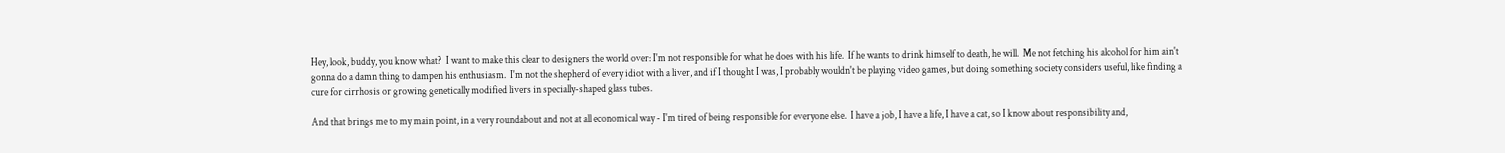Hey, look, buddy, you know what?  I want to make this clear to designers the world over: I'm not responsible for what he does with his life.  If he wants to drink himself to death, he will.  Me not fetching his alcohol for him ain't gonna do a damn thing to dampen his enthusiasm.  I'm not the shepherd of every idiot with a liver, and if I thought I was, I probably wouldn't be playing video games, but doing something society considers useful, like finding a cure for cirrhosis or growing genetically modified livers in specially-shaped glass tubes.

And that brings me to my main point, in a very roundabout and not at all economical way - I'm tired of being responsible for everyone else.  I have a job, I have a life, I have a cat, so I know about responsibility and,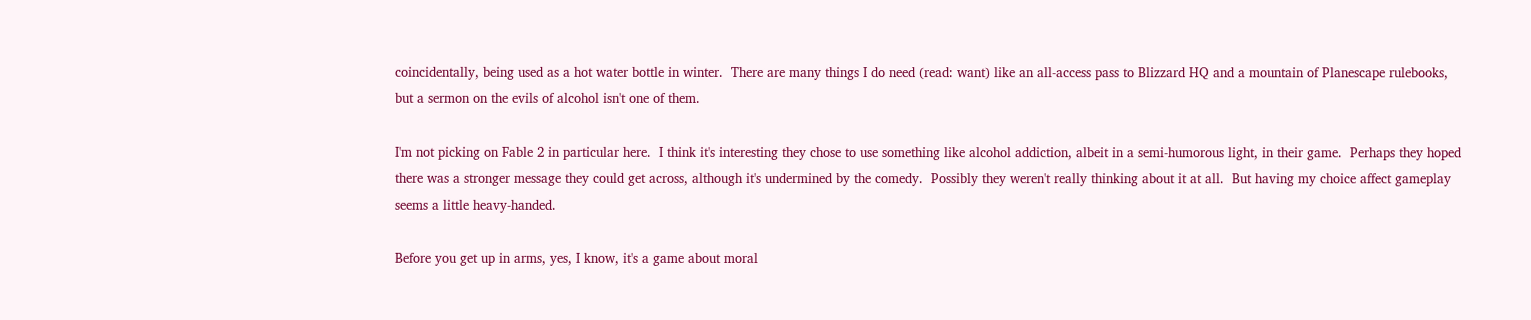coincidentally, being used as a hot water bottle in winter.  There are many things I do need (read: want) like an all-access pass to Blizzard HQ and a mountain of Planescape rulebooks, but a sermon on the evils of alcohol isn't one of them.

I'm not picking on Fable 2 in particular here.  I think it's interesting they chose to use something like alcohol addiction, albeit in a semi-humorous light, in their game.  Perhaps they hoped there was a stronger message they could get across, although it's undermined by the comedy.  Possibly they weren't really thinking about it at all.  But having my choice affect gameplay seems a little heavy-handed.

Before you get up in arms, yes, I know, it's a game about moral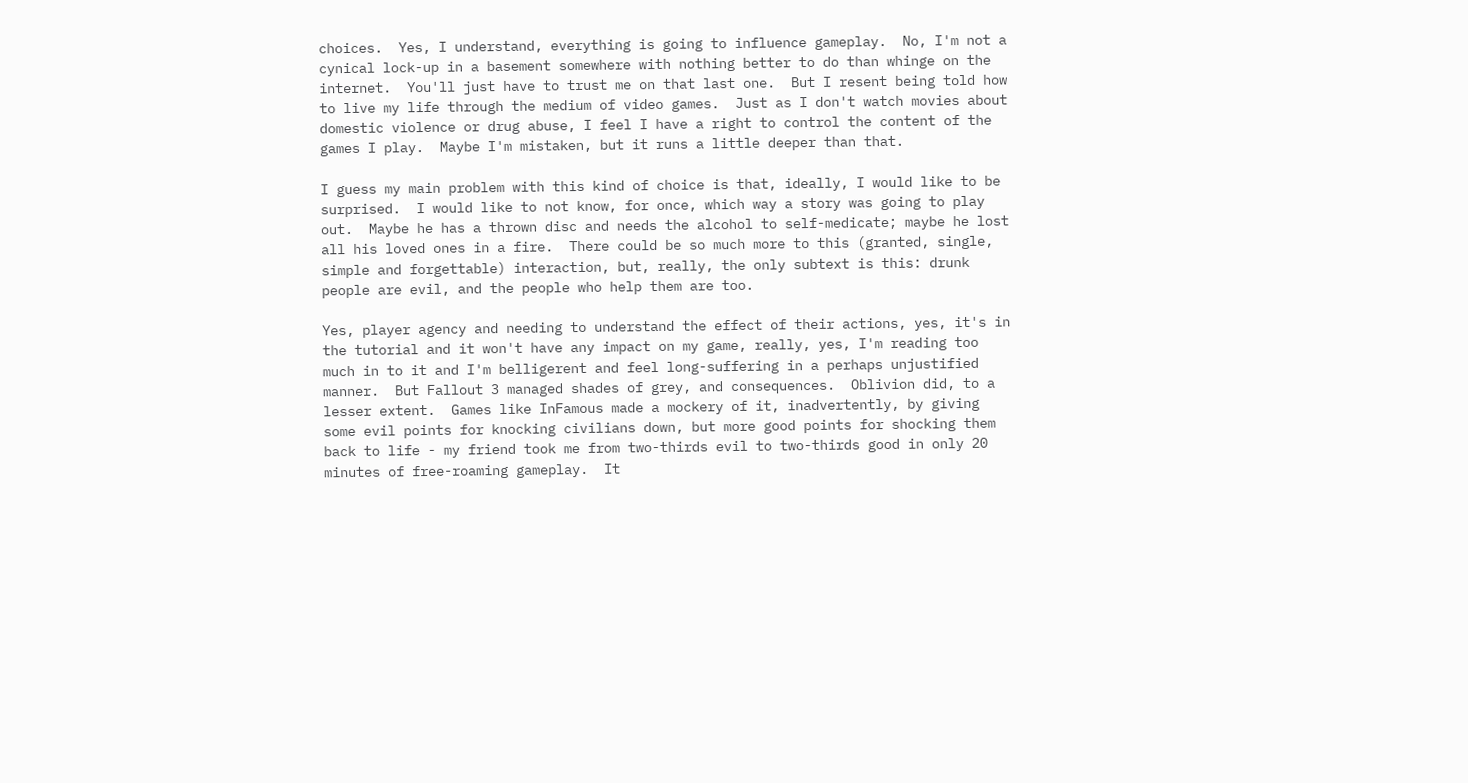choices.  Yes, I understand, everything is going to influence gameplay.  No, I'm not a cynical lock-up in a basement somewhere with nothing better to do than whinge on the internet.  You'll just have to trust me on that last one.  But I resent being told how to live my life through the medium of video games.  Just as I don't watch movies about domestic violence or drug abuse, I feel I have a right to control the content of the games I play.  Maybe I'm mistaken, but it runs a little deeper than that.

I guess my main problem with this kind of choice is that, ideally, I would like to be surprised.  I would like to not know, for once, which way a story was going to play out.  Maybe he has a thrown disc and needs the alcohol to self-medicate; maybe he lost all his loved ones in a fire.  There could be so much more to this (granted, single, simple and forgettable) interaction, but, really, the only subtext is this: drunk people are evil, and the people who help them are too.

Yes, player agency and needing to understand the effect of their actions, yes, it's in the tutorial and it won't have any impact on my game, really, yes, I'm reading too much in to it and I'm belligerent and feel long-suffering in a perhaps unjustified manner.  But Fallout 3 managed shades of grey, and consequences.  Oblivion did, to a lesser extent.  Games like InFamous made a mockery of it, inadvertently, by giving some evil points for knocking civilians down, but more good points for shocking them back to life - my friend took me from two-thirds evil to two-thirds good in only 20 minutes of free-roaming gameplay.  It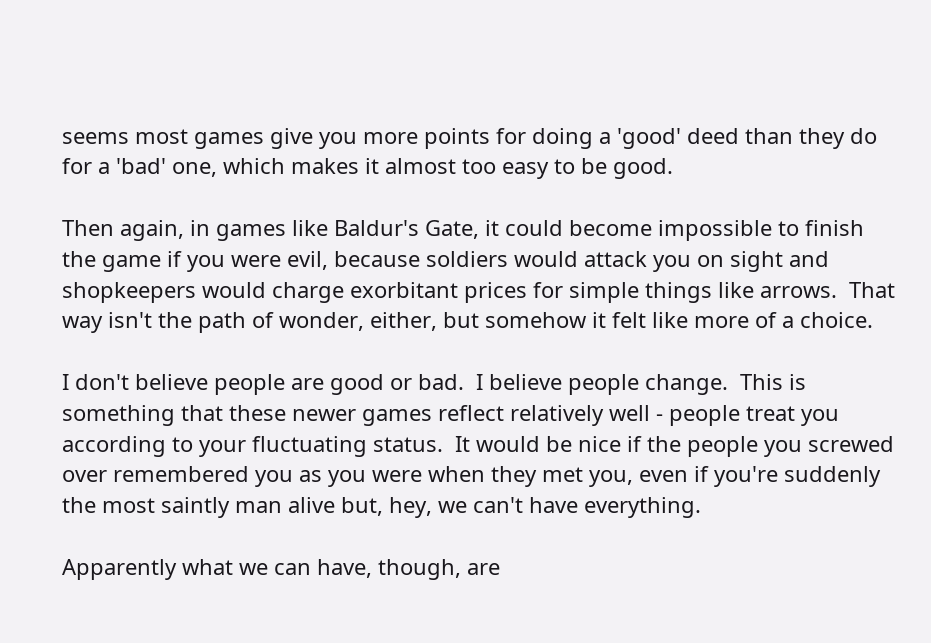seems most games give you more points for doing a 'good' deed than they do for a 'bad' one, which makes it almost too easy to be good.

Then again, in games like Baldur's Gate, it could become impossible to finish the game if you were evil, because soldiers would attack you on sight and shopkeepers would charge exorbitant prices for simple things like arrows.  That way isn't the path of wonder, either, but somehow it felt like more of a choice.

I don't believe people are good or bad.  I believe people change.  This is something that these newer games reflect relatively well - people treat you according to your fluctuating status.  It would be nice if the people you screwed over remembered you as you were when they met you, even if you're suddenly the most saintly man alive but, hey, we can't have everything.

Apparently what we can have, though, are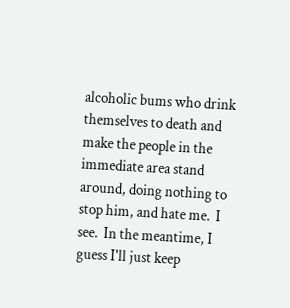alcoholic bums who drink themselves to death and make the people in the immediate area stand around, doing nothing to stop him, and hate me.  I see.  In the meantime, I guess I'll just keep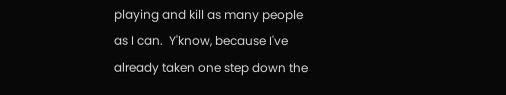playing and kill as many people as I can.  Y'know, because I've already taken one step down the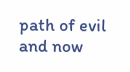path of evil and now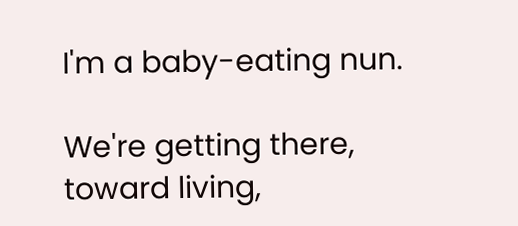I'm a baby-eating nun.

We're getting there, toward living,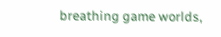breathing game worlds,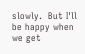slowly.  But I'll be happy when we get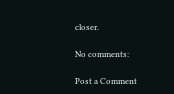closer.

No comments:

Post a Comment